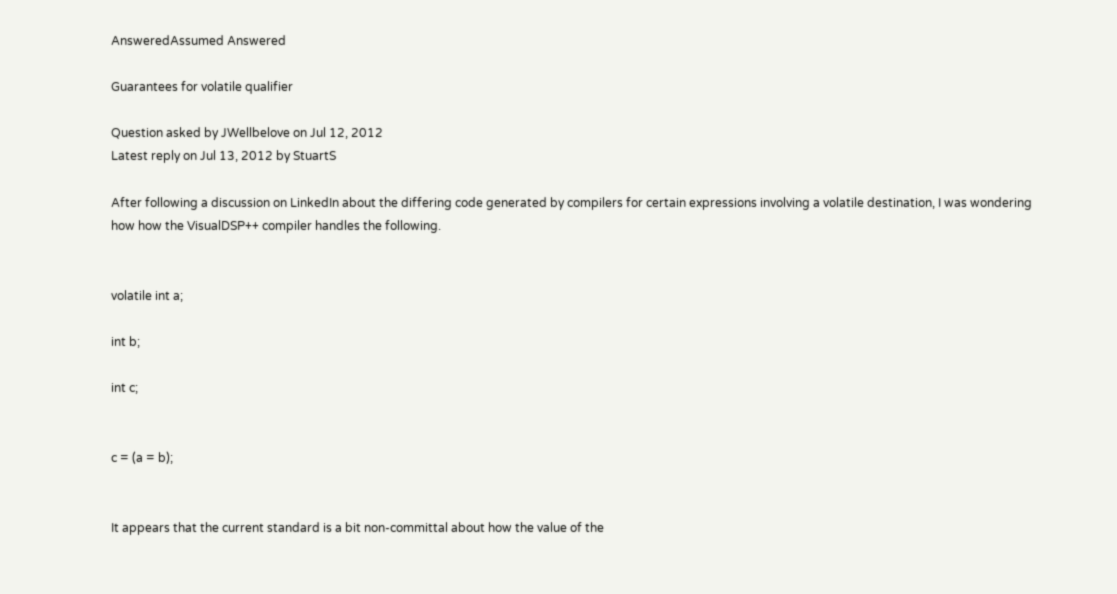AnsweredAssumed Answered

Guarantees for volatile qualifier

Question asked by JWellbelove on Jul 12, 2012
Latest reply on Jul 13, 2012 by StuartS

After following a discussion on LinkedIn about the differing code generated by compilers for certain expressions involving a volatile destination, I was wondering how how the VisualDSP++ compiler handles the following.


volatile int a;

int b;

int c;


c = (a = b);


It appears that the current standard is a bit non-committal about how the value of the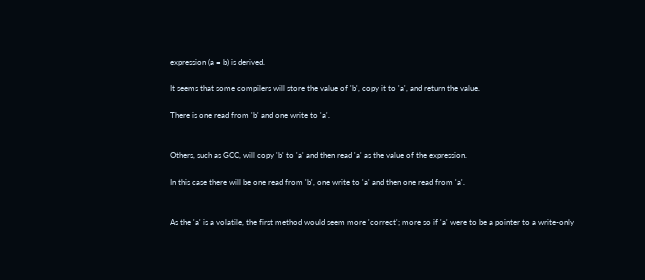expression (a = b) is derived.

It seems that some compilers will store the value of 'b', copy it to 'a', and return the value.

There is one read from 'b' and one write to 'a'.


Others, such as GCC, will copy 'b' to 'a' and then read 'a' as the value of the expression.

In this case there will be one read from 'b', one write to 'a' and then one read from 'a'.


As the 'a' is a volatile, the first method would seem more 'correct'; more so if 'a' were to be a pointer to a write-only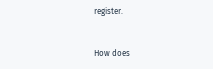register.


How does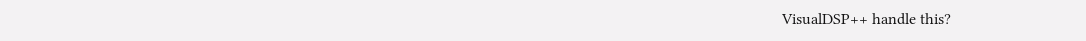VisualDSP++ handle this?